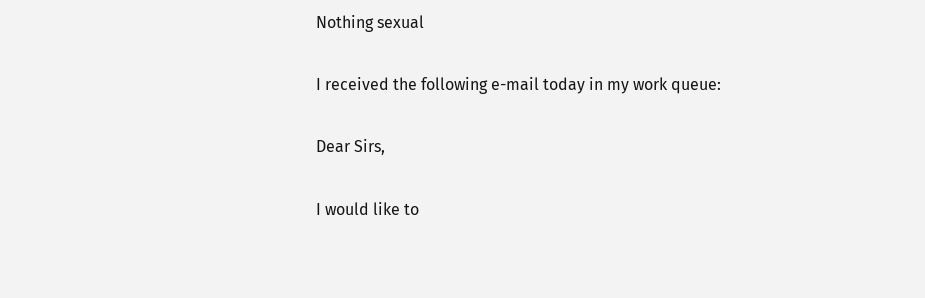Nothing sexual

I received the following e-mail today in my work queue:

Dear Sirs,

I would like to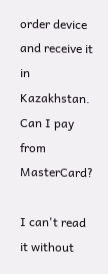order device and receive it in Kazakhstan. Can I pay from MasterCard?

I can't read it without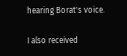hearing Borat's voice.

I also received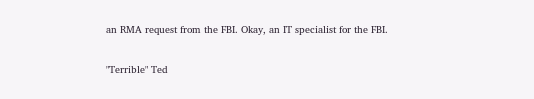an RMA request from the FBI. Okay, an IT specialist for the FBI.

"Terrible" Ted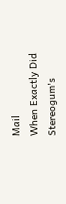Mail
When Exactly Did Stereogum's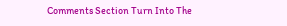Comments Section Turn Into The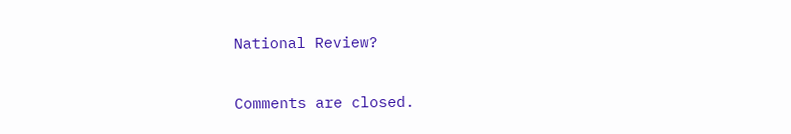National Review?

Comments are closed.